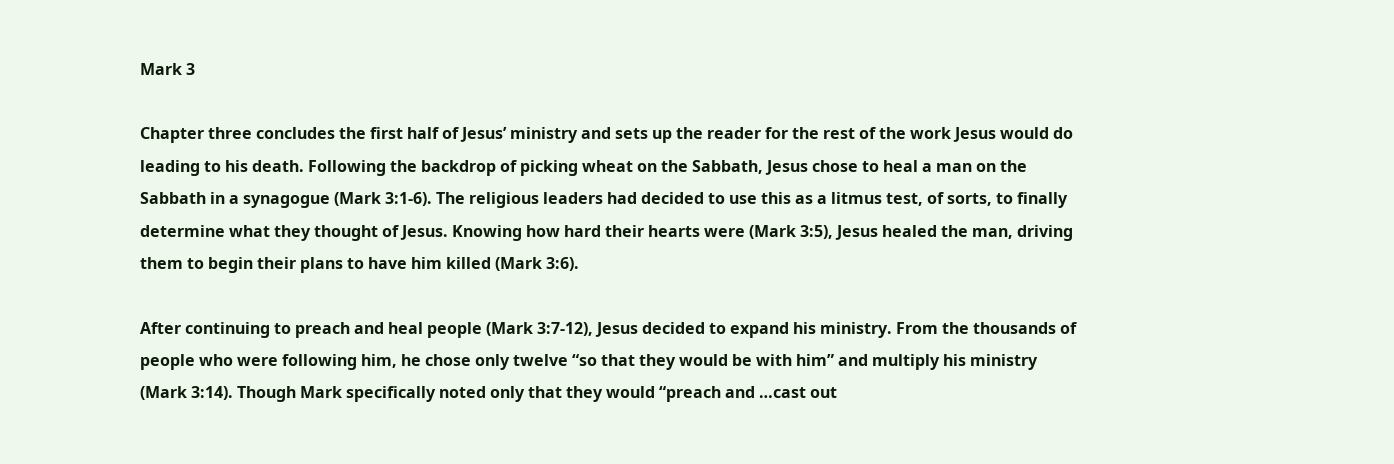Mark 3

Chapter three concludes the first half of Jesus’ ministry and sets up the reader for the rest of the work Jesus would do leading to his death. Following the backdrop of picking wheat on the Sabbath, Jesus chose to heal a man on the Sabbath in a synagogue (Mark 3:1-6). The religious leaders had decided to use this as a litmus test, of sorts, to finally determine what they thought of Jesus. Knowing how hard their hearts were (Mark 3:5), Jesus healed the man, driving them to begin their plans to have him killed (Mark 3:6).

After continuing to preach and heal people (Mark 3:7-12), Jesus decided to expand his ministry. From the thousands of people who were following him, he chose only twelve “so that they would be with him” and multiply his ministry (Mark 3:14). Though Mark specifically noted only that they would “preach and …cast out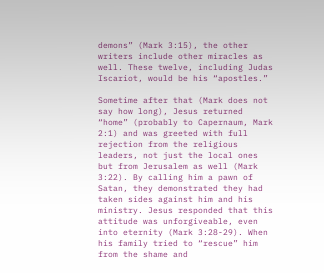demons” (Mark 3:15), the other writers include other miracles as well. These twelve, including Judas Iscariot, would be his “apostles.”

Sometime after that (Mark does not say how long), Jesus returned “home” (probably to Capernaum, Mark 2:1) and was greeted with full rejection from the religious leaders, not just the local ones but from Jerusalem as well (Mark 3:22). By calling him a pawn of Satan, they demonstrated they had taken sides against him and his ministry. Jesus responded that this attitude was unforgiveable, even into eternity (Mark 3:28-29). When his family tried to “rescue” him from the shame and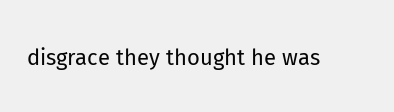disgrace they thought he was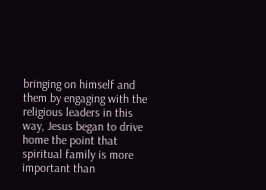bringing on himself and them by engaging with the religious leaders in this way, Jesus began to drive home the point that spiritual family is more important than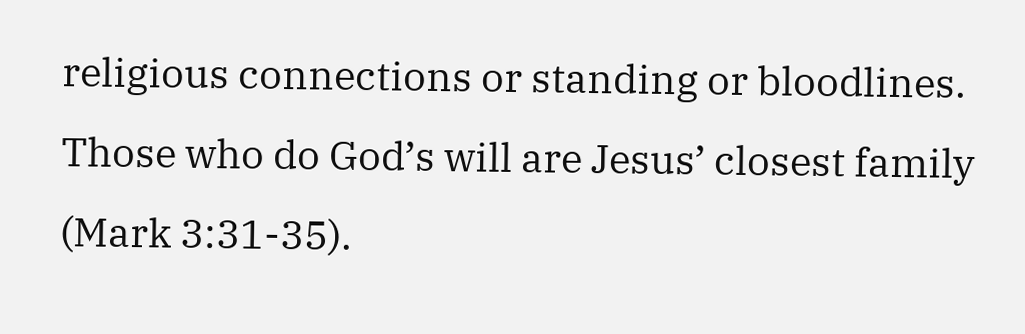religious connections or standing or bloodlines. Those who do God’s will are Jesus’ closest family (Mark 3:31-35).